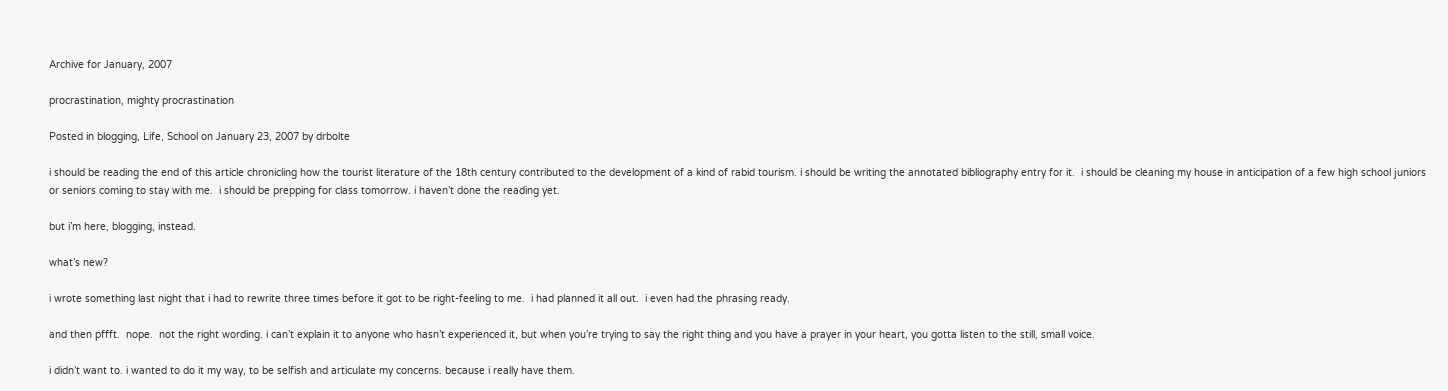Archive for January, 2007

procrastination, mighty procrastination

Posted in blogging, Life, School on January 23, 2007 by drbolte

i should be reading the end of this article chronicling how the tourist literature of the 18th century contributed to the development of a kind of rabid tourism. i should be writing the annotated bibliography entry for it.  i should be cleaning my house in anticipation of a few high school juniors or seniors coming to stay with me.  i should be prepping for class tomorrow. i haven’t done the reading yet.

but i’m here, blogging, instead.

what’s new?

i wrote something last night that i had to rewrite three times before it got to be right-feeling to me.  i had planned it all out.  i even had the phrasing ready.

and then pffft.  nope.  not the right wording. i can’t explain it to anyone who hasn’t experienced it, but when you’re trying to say the right thing and you have a prayer in your heart, you gotta listen to the still, small voice.

i didn’t want to. i wanted to do it my way, to be selfish and articulate my concerns. because i really have them.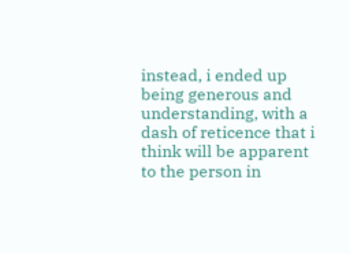instead, i ended up being generous and understanding, with a dash of reticence that i think will be apparent to the person in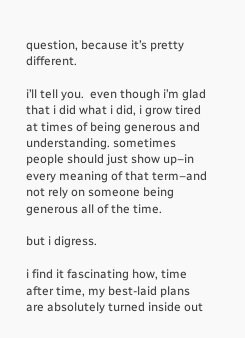question, because it’s pretty different.

i’ll tell you.  even though i’m glad that i did what i did, i grow tired at times of being generous and understanding. sometimes people should just show up–in every meaning of that term–and not rely on someone being generous all of the time.

but i digress.

i find it fascinating how, time after time, my best-laid plans are absolutely turned inside out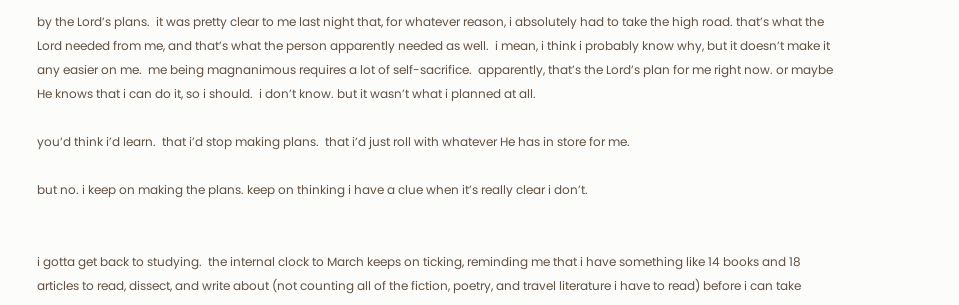by the Lord’s plans.  it was pretty clear to me last night that, for whatever reason, i absolutely had to take the high road. that’s what the Lord needed from me, and that’s what the person apparently needed as well.  i mean, i think i probably know why, but it doesn’t make it any easier on me.  me being magnanimous requires a lot of self-sacrifice.  apparently, that’s the Lord’s plan for me right now. or maybe He knows that i can do it, so i should.  i don’t know. but it wasn’t what i planned at all.

you’d think i’d learn.  that i’d stop making plans.  that i’d just roll with whatever He has in store for me.

but no. i keep on making the plans. keep on thinking i have a clue when it’s really clear i don’t.


i gotta get back to studying.  the internal clock to March keeps on ticking, reminding me that i have something like 14 books and 18 articles to read, dissect, and write about (not counting all of the fiction, poetry, and travel literature i have to read) before i can take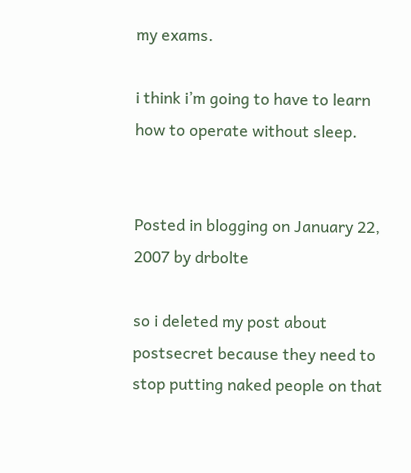my exams.

i think i’m going to have to learn how to operate without sleep.


Posted in blogging on January 22, 2007 by drbolte

so i deleted my post about postsecret because they need to stop putting naked people on that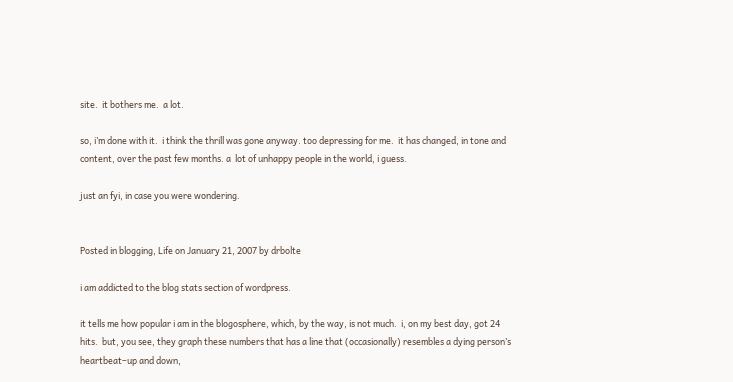site.  it bothers me.  a lot.

so, i’m done with it.  i think the thrill was gone anyway. too depressing for me.  it has changed, in tone and content, over the past few months. a  lot of unhappy people in the world, i guess.

just an fyi, in case you were wondering.


Posted in blogging, Life on January 21, 2007 by drbolte

i am addicted to the blog stats section of wordpress.

it tells me how popular i am in the blogosphere, which, by the way, is not much.  i, on my best day, got 24 hits.  but, you see, they graph these numbers that has a line that (occasionally) resembles a dying person’s heartbeat–up and down,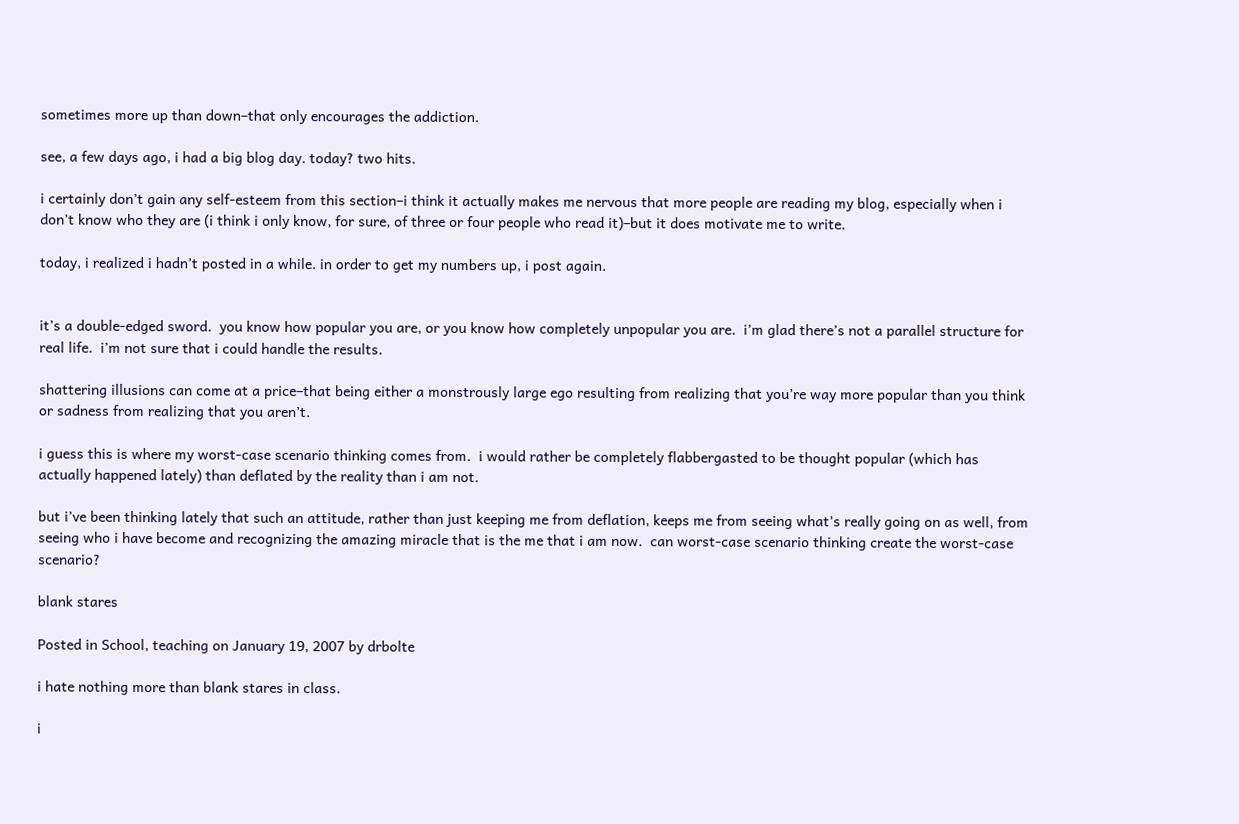sometimes more up than down–that only encourages the addiction.

see, a few days ago, i had a big blog day. today? two hits.

i certainly don’t gain any self-esteem from this section–i think it actually makes me nervous that more people are reading my blog, especially when i don’t know who they are (i think i only know, for sure, of three or four people who read it)–but it does motivate me to write.

today, i realized i hadn’t posted in a while. in order to get my numbers up, i post again.


it’s a double-edged sword.  you know how popular you are, or you know how completely unpopular you are.  i’m glad there’s not a parallel structure for real life.  i’m not sure that i could handle the results.

shattering illusions can come at a price–that being either a monstrously large ego resulting from realizing that you’re way more popular than you think or sadness from realizing that you aren’t.

i guess this is where my worst-case scenario thinking comes from.  i would rather be completely flabbergasted to be thought popular (which has actually happened lately) than deflated by the reality than i am not.

but i’ve been thinking lately that such an attitude, rather than just keeping me from deflation, keeps me from seeing what’s really going on as well, from seeing who i have become and recognizing the amazing miracle that is the me that i am now.  can worst-case scenario thinking create the worst-case scenario?

blank stares

Posted in School, teaching on January 19, 2007 by drbolte

i hate nothing more than blank stares in class.

i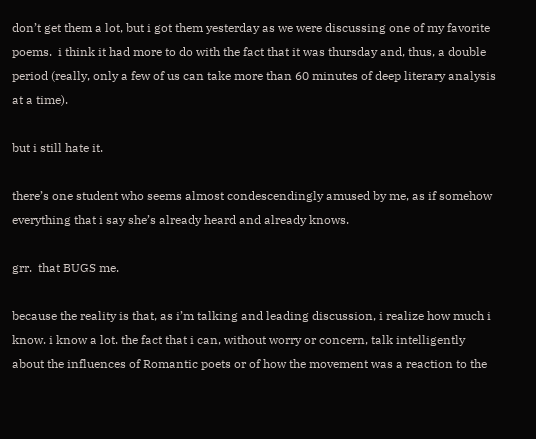don’t get them a lot, but i got them yesterday as we were discussing one of my favorite poems.  i think it had more to do with the fact that it was thursday and, thus, a double period (really, only a few of us can take more than 60 minutes of deep literary analysis at a time).

but i still hate it.

there’s one student who seems almost condescendingly amused by me, as if somehow everything that i say she’s already heard and already knows.

grr.  that BUGS me.

because the reality is that, as i’m talking and leading discussion, i realize how much i know. i know a lot. the fact that i can, without worry or concern, talk intelligently about the influences of Romantic poets or of how the movement was a reaction to the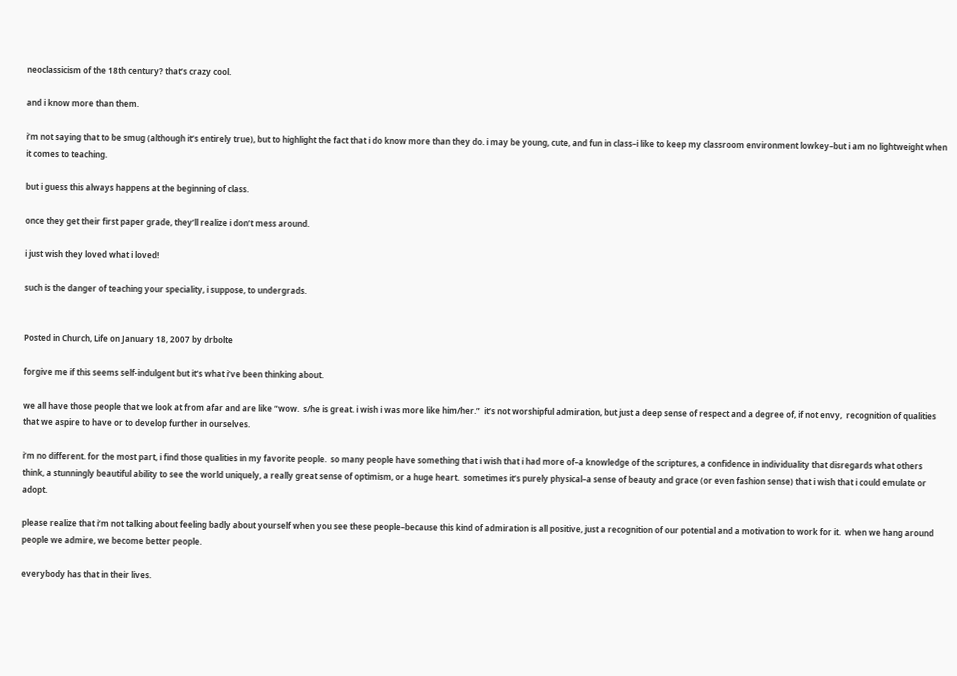neoclassicism of the 18th century? that’s crazy cool.

and i know more than them.

i’m not saying that to be smug (although it’s entirely true), but to highlight the fact that i do know more than they do. i may be young, cute, and fun in class–i like to keep my classroom environment lowkey–but i am no lightweight when it comes to teaching.

but i guess this always happens at the beginning of class.

once they get their first paper grade, they’ll realize i don’t mess around.

i just wish they loved what i loved!

such is the danger of teaching your speciality, i suppose, to undergrads.


Posted in Church, Life on January 18, 2007 by drbolte

forgive me if this seems self-indulgent but it’s what i’ve been thinking about.

we all have those people that we look at from afar and are like “wow.  s/he is great. i wish i was more like him/her.”  it’s not worshipful admiration, but just a deep sense of respect and a degree of, if not envy,  recognition of qualities that we aspire to have or to develop further in ourselves.

i’m no different. for the most part, i find those qualities in my favorite people.  so many people have something that i wish that i had more of–a knowledge of the scriptures, a confidence in individuality that disregards what others think, a stunningly beautiful ability to see the world uniquely, a really great sense of optimism, or a huge heart.  sometimes it’s purely physical–a sense of beauty and grace (or even fashion sense) that i wish that i could emulate or adopt.

please realize that i’m not talking about feeling badly about yourself when you see these people–because this kind of admiration is all positive, just a recognition of our potential and a motivation to work for it.  when we hang around people we admire, we become better people.

everybody has that in their lives.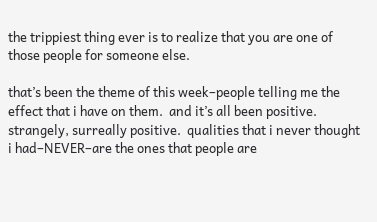the trippiest thing ever is to realize that you are one of those people for someone else.

that’s been the theme of this week–people telling me the effect that i have on them.  and it’s all been positive.  strangely, surreally positive.  qualities that i never thought i had–NEVER–are the ones that people are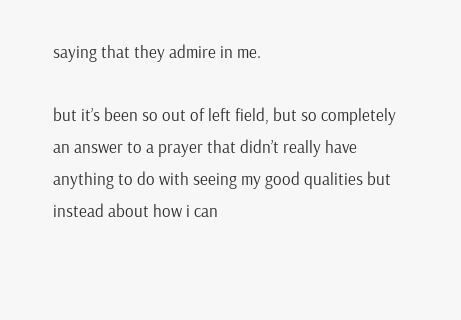saying that they admire in me.

but it’s been so out of left field, but so completely an answer to a prayer that didn’t really have anything to do with seeing my good qualities but instead about how i can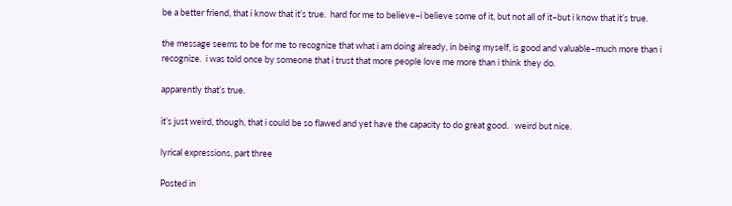be a better friend, that i know that it’s true.  hard for me to believe–i believe some of it, but not all of it–but i know that it’s true.

the message seems to be for me to recognize that what i am doing already, in being myself, is good and valuable–much more than i recognize.  i was told once by someone that i trust that more people love me more than i think they do.

apparently that’s true.

it’s just weird, though, that i could be so flawed and yet have the capacity to do great good.   weird but nice.

lyrical expressions, part three

Posted in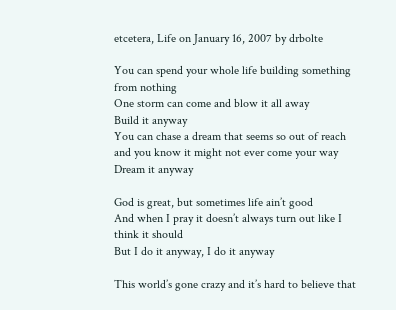etcetera, Life on January 16, 2007 by drbolte

You can spend your whole life building something from nothing
One storm can come and blow it all away
Build it anyway
You can chase a dream that seems so out of reach and you know it might not ever come your way
Dream it anyway

God is great, but sometimes life ain’t good
And when I pray it doesn’t always turn out like I think it should
But I do it anyway, I do it anyway

This world’s gone crazy and it’s hard to believe that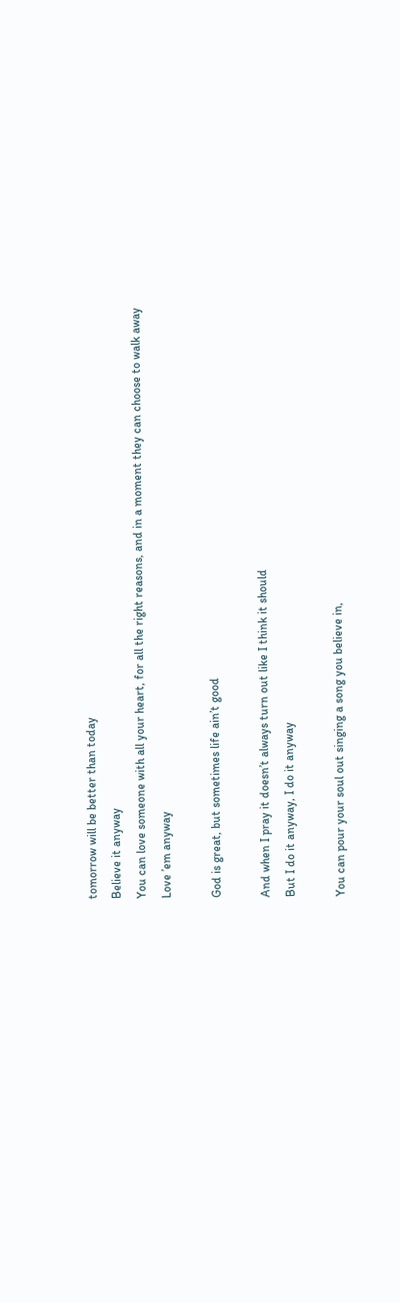tomorrow will be better than today
Believe it anyway
You can love someone with all your heart, for all the right reasons, and in a moment they can choose to walk away
Love ’em anyway

God is great, but sometimes life ain’t good

And when I pray it doesn’t always turn out like I think it should
But I do it anyway, I do it anyway

You can pour your soul out singing a song you believe in,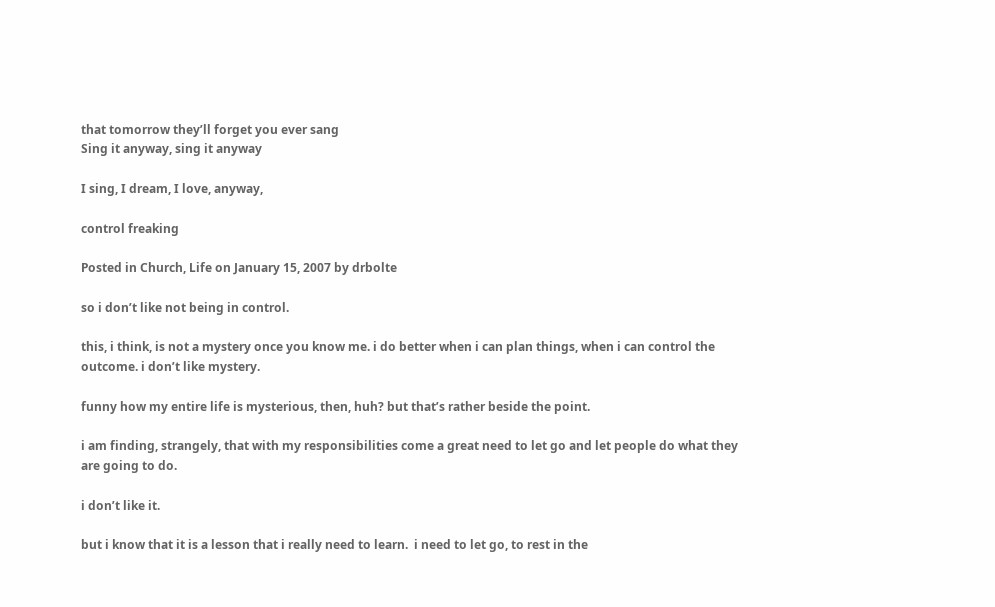that tomorrow they’ll forget you ever sang
Sing it anyway, sing it anyway

I sing, I dream, I love, anyway,

control freaking

Posted in Church, Life on January 15, 2007 by drbolte

so i don’t like not being in control.

this, i think, is not a mystery once you know me. i do better when i can plan things, when i can control the outcome. i don’t like mystery.

funny how my entire life is mysterious, then, huh? but that’s rather beside the point.

i am finding, strangely, that with my responsibilities come a great need to let go and let people do what they are going to do.

i don’t like it.

but i know that it is a lesson that i really need to learn.  i need to let go, to rest in the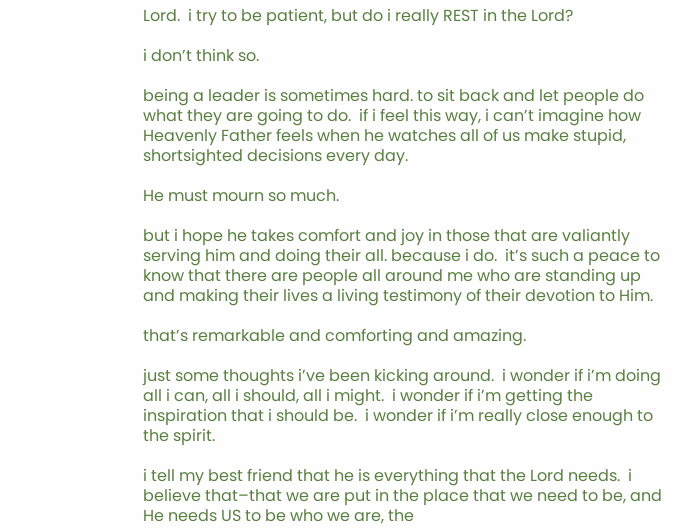Lord.  i try to be patient, but do i really REST in the Lord?

i don’t think so.

being a leader is sometimes hard. to sit back and let people do what they are going to do.  if i feel this way, i can’t imagine how Heavenly Father feels when he watches all of us make stupid, shortsighted decisions every day.

He must mourn so much.

but i hope he takes comfort and joy in those that are valiantly serving him and doing their all. because i do.  it’s such a peace to know that there are people all around me who are standing up and making their lives a living testimony of their devotion to Him.

that’s remarkable and comforting and amazing.

just some thoughts i’ve been kicking around.  i wonder if i’m doing all i can, all i should, all i might.  i wonder if i’m getting the inspiration that i should be.  i wonder if i’m really close enough to the spirit.

i tell my best friend that he is everything that the Lord needs.  i believe that–that we are put in the place that we need to be, and He needs US to be who we are, the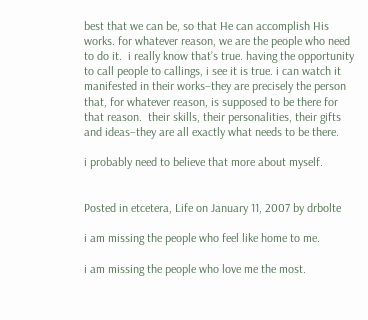best that we can be, so that He can accomplish His works. for whatever reason, we are the people who need to do it.  i really know that’s true. having the opportunity to call people to callings, i see it is true. i can watch it manifested in their works–they are precisely the person that, for whatever reason, is supposed to be there for that reason.  their skills, their personalities, their gifts and ideas–they are all exactly what needs to be there.

i probably need to believe that more about myself.


Posted in etcetera, Life on January 11, 2007 by drbolte

i am missing the people who feel like home to me.

i am missing the people who love me the most.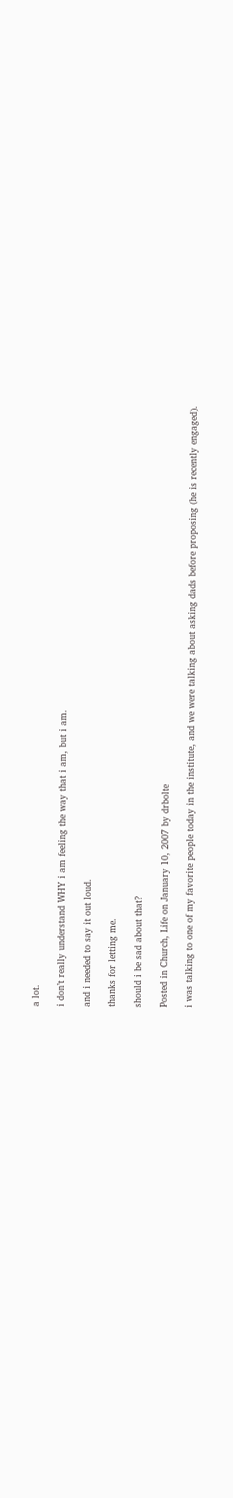a lot.

i don’t really understand WHY i am feeling the way that i am, but i am.

and i needed to say it out loud.

thanks for letting me.

should i be sad about that?

Posted in Church, Life on January 10, 2007 by drbolte

i was talking to one of my favorite people today in the institute, and we were talking about asking dads before proposing (he is recently engaged).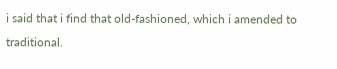i said that i find that old-fashioned, which i amended to traditional.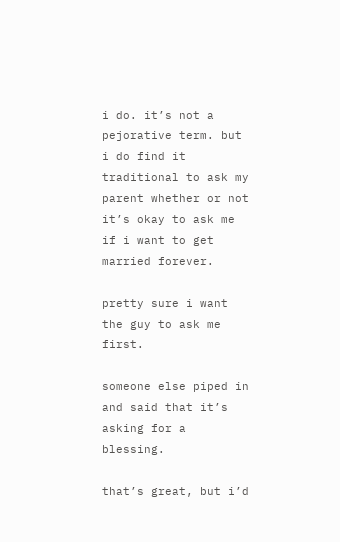i do. it’s not a pejorative term. but i do find it traditional to ask my parent whether or not it’s okay to ask me if i want to get married forever.

pretty sure i want the guy to ask me first.

someone else piped in and said that it’s asking for a blessing.

that’s great, but i’d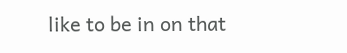like to be in on that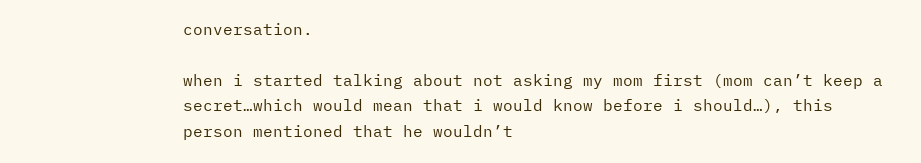conversation.

when i started talking about not asking my mom first (mom can’t keep a secret…which would mean that i would know before i should…), this person mentioned that he wouldn’t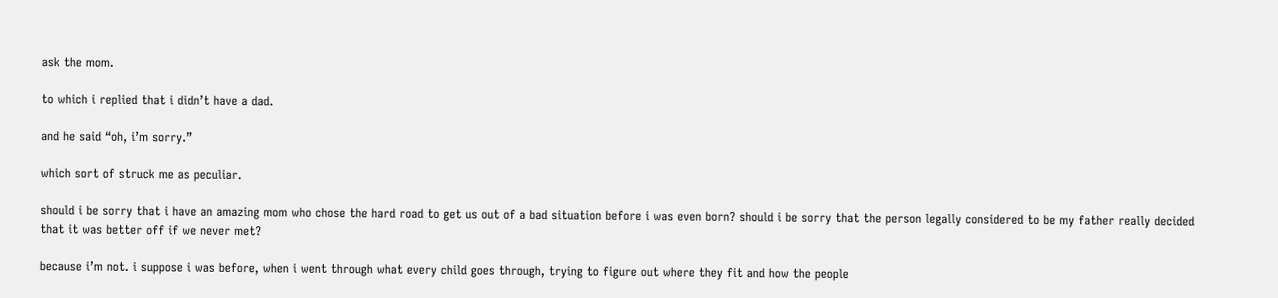ask the mom.

to which i replied that i didn’t have a dad.

and he said “oh, i’m sorry.”

which sort of struck me as peculiar.

should i be sorry that i have an amazing mom who chose the hard road to get us out of a bad situation before i was even born? should i be sorry that the person legally considered to be my father really decided that it was better off if we never met?

because i’m not. i suppose i was before, when i went through what every child goes through, trying to figure out where they fit and how the people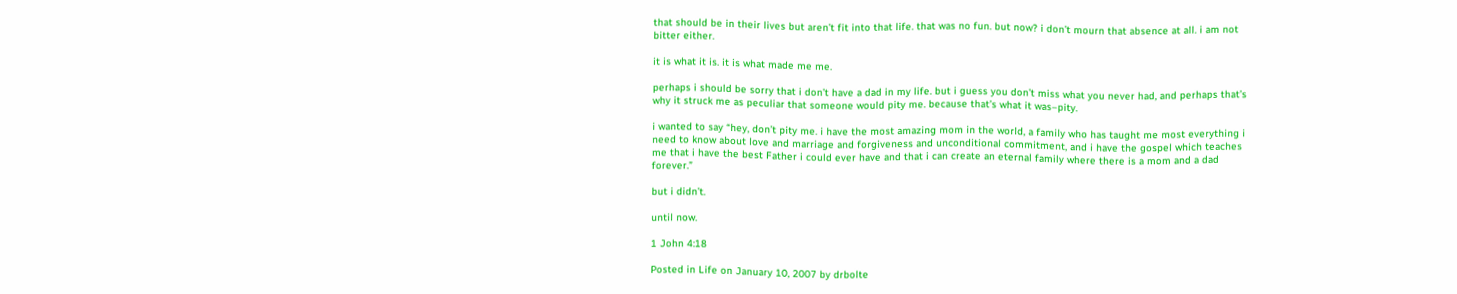that should be in their lives but aren’t fit into that life. that was no fun. but now? i don’t mourn that absence at all. i am not bitter either.

it is what it is. it is what made me me.

perhaps i should be sorry that i don’t have a dad in my life. but i guess you don’t miss what you never had, and perhaps that’s why it struck me as peculiar that someone would pity me. because that’s what it was–pity.

i wanted to say “hey, don’t pity me. i have the most amazing mom in the world, a family who has taught me most everything i need to know about love and marriage and forgiveness and unconditional commitment, and i have the gospel which teaches me that i have the best Father i could ever have and that i can create an eternal family where there is a mom and a dad forever.”

but i didn’t.

until now.

1 John 4:18

Posted in Life on January 10, 2007 by drbolte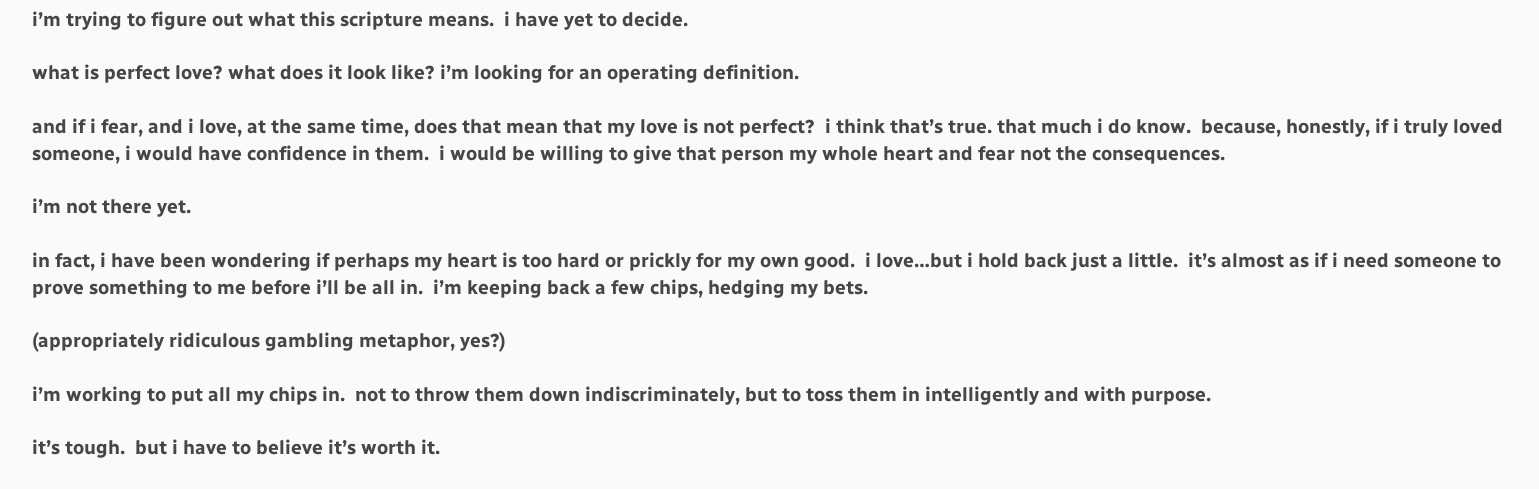i’m trying to figure out what this scripture means.  i have yet to decide.

what is perfect love? what does it look like? i’m looking for an operating definition.

and if i fear, and i love, at the same time, does that mean that my love is not perfect?  i think that’s true. that much i do know.  because, honestly, if i truly loved someone, i would have confidence in them.  i would be willing to give that person my whole heart and fear not the consequences.

i’m not there yet.

in fact, i have been wondering if perhaps my heart is too hard or prickly for my own good.  i love…but i hold back just a little.  it’s almost as if i need someone to prove something to me before i’ll be all in.  i’m keeping back a few chips, hedging my bets.

(appropriately ridiculous gambling metaphor, yes?)

i’m working to put all my chips in.  not to throw them down indiscriminately, but to toss them in intelligently and with purpose.

it’s tough.  but i have to believe it’s worth it.